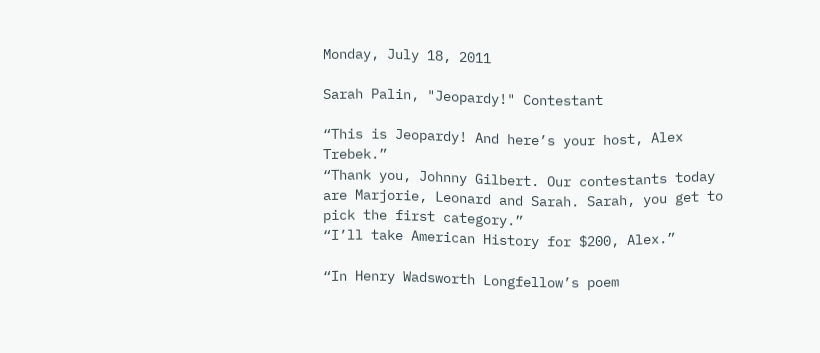Monday, July 18, 2011

Sarah Palin, "Jeopardy!" Contestant

“This is Jeopardy! And here’s your host, Alex Trebek.”
“Thank you, Johnny Gilbert. Our contestants today are Marjorie, Leonard and Sarah. Sarah, you get to pick the first category.”
“I’ll take American History for $200, Alex.”

“In Henry Wadsworth Longfellow’s poem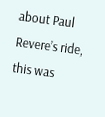about Paul Revere’s ride, this was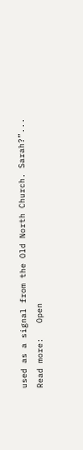used as a signal from the Old North Church. Sarah?”...
Read more:   Open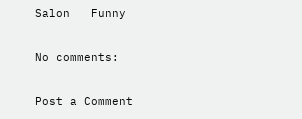Salon   Funny

No comments:

Post a Comment